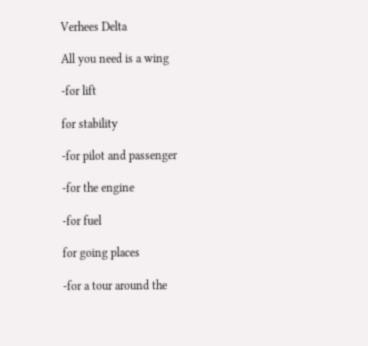Verhees Delta

All you need is a wing

-for lift

for stability

-for pilot and passenger

-for the engine

-for fuel

for going places

-for a tour around the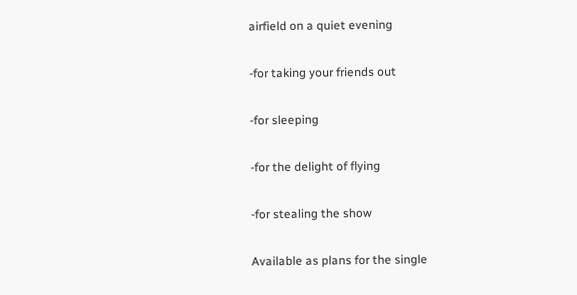airfield on a quiet evening

-for taking your friends out

-for sleeping

-for the delight of flying

-for stealing the show

Available as plans for the single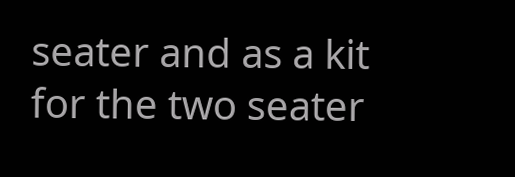seater and as a kit for the two seater